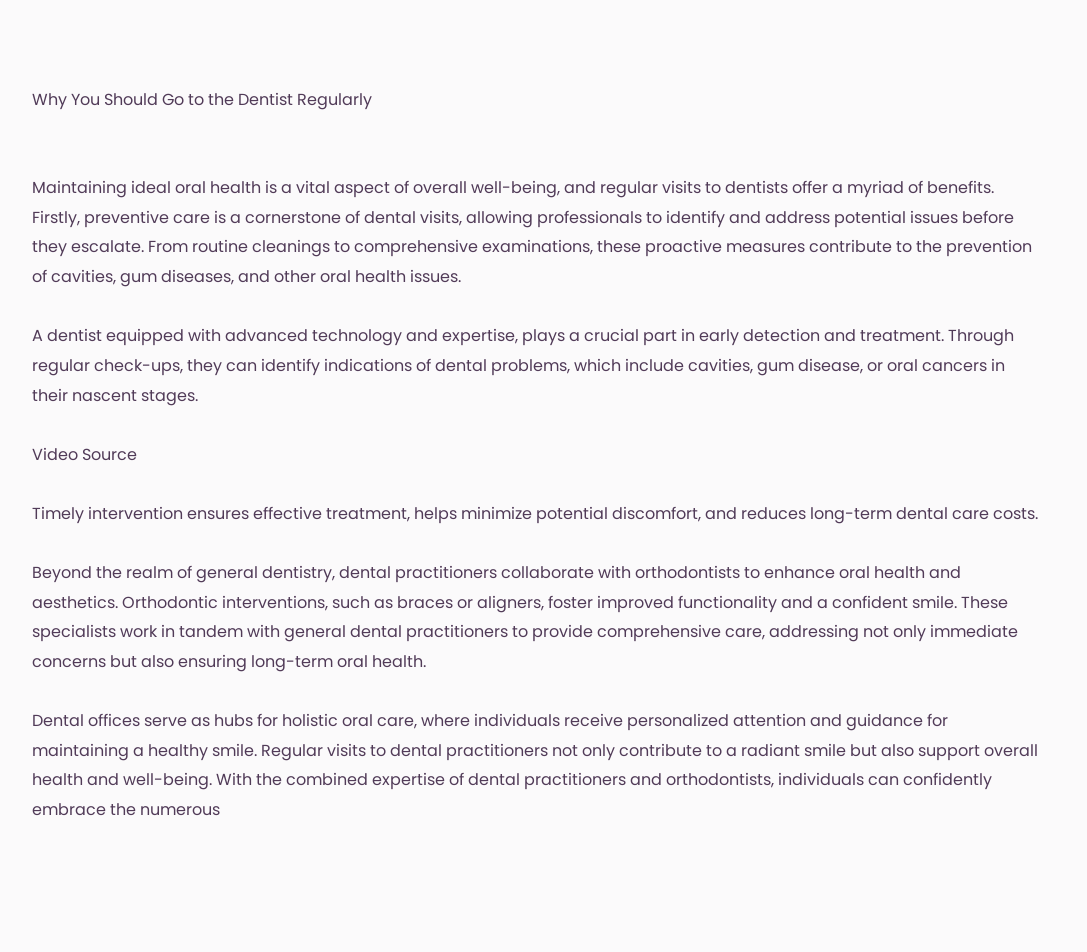Why You Should Go to the Dentist Regularly


Maintaining ideal oral health is a vital aspect of overall well-being, and regular visits to dentists offer a myriad of benefits. Firstly, preventive care is a cornerstone of dental visits, allowing professionals to identify and address potential issues before they escalate. From routine cleanings to comprehensive examinations, these proactive measures contribute to the prevention of cavities, gum diseases, and other oral health issues.

A dentist equipped with advanced technology and expertise, plays a crucial part in early detection and treatment. Through regular check-ups, they can identify indications of dental problems, which include cavities, gum disease, or oral cancers in their nascent stages.

Video Source

Timely intervention ensures effective treatment, helps minimize potential discomfort, and reduces long-term dental care costs.

Beyond the realm of general dentistry, dental practitioners collaborate with orthodontists to enhance oral health and aesthetics. Orthodontic interventions, such as braces or aligners, foster improved functionality and a confident smile. These specialists work in tandem with general dental practitioners to provide comprehensive care, addressing not only immediate concerns but also ensuring long-term oral health.

Dental offices serve as hubs for holistic oral care, where individuals receive personalized attention and guidance for maintaining a healthy smile. Regular visits to dental practitioners not only contribute to a radiant smile but also support overall health and well-being. With the combined expertise of dental practitioners and orthodontists, individuals can confidently embrace the numerous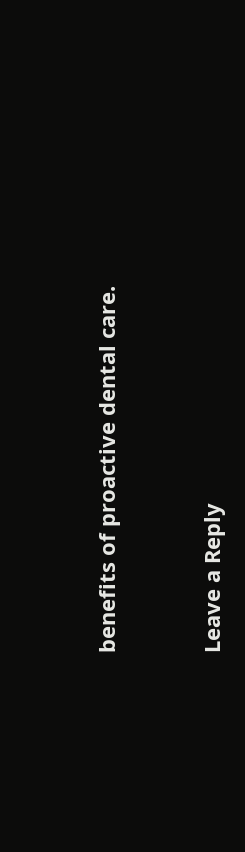benefits of proactive dental care.


Leave a Reply